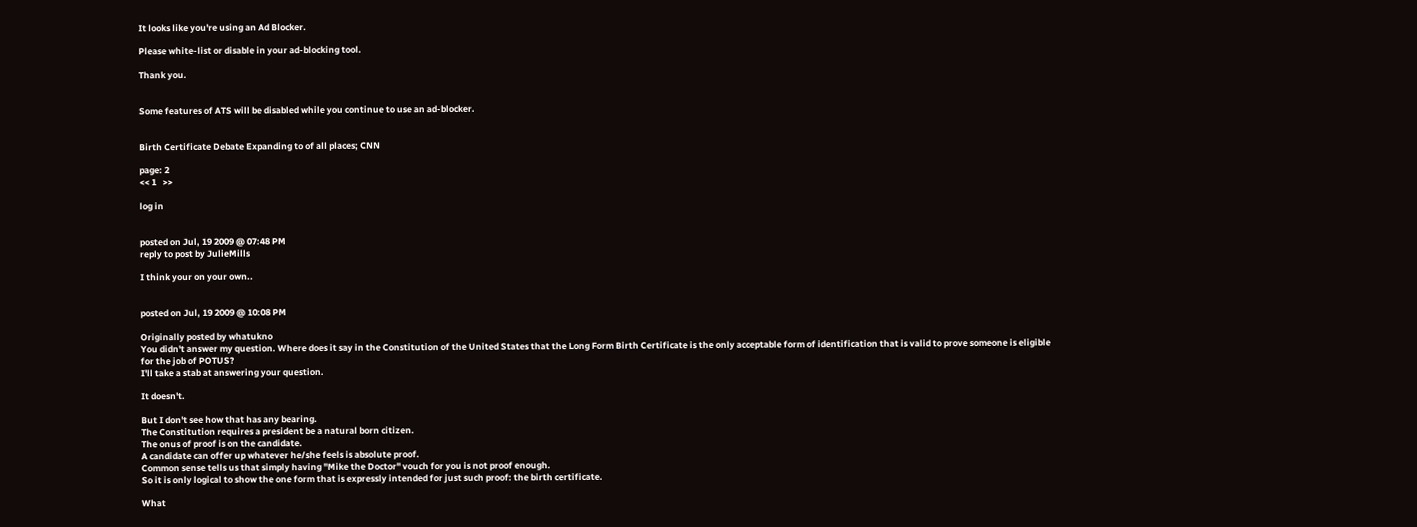It looks like you're using an Ad Blocker.

Please white-list or disable in your ad-blocking tool.

Thank you.


Some features of ATS will be disabled while you continue to use an ad-blocker.


Birth Certificate Debate Expanding to of all places; CNN

page: 2
<< 1   >>

log in


posted on Jul, 19 2009 @ 07:48 PM
reply to post by JulieMills

I think your on your own..


posted on Jul, 19 2009 @ 10:08 PM

Originally posted by whatukno
You didn't answer my question. Where does it say in the Constitution of the United States that the Long Form Birth Certificate is the only acceptable form of identification that is valid to prove someone is eligible for the job of POTUS?
I'll take a stab at answering your question.

It doesn't.

But I don't see how that has any bearing.
The Constitution requires a president be a natural born citizen.
The onus of proof is on the candidate.
A candidate can offer up whatever he/she feels is absolute proof.
Common sense tells us that simply having "Mike the Doctor" vouch for you is not proof enough.
So it is only logical to show the one form that is expressly intended for just such proof: the birth certificate.

What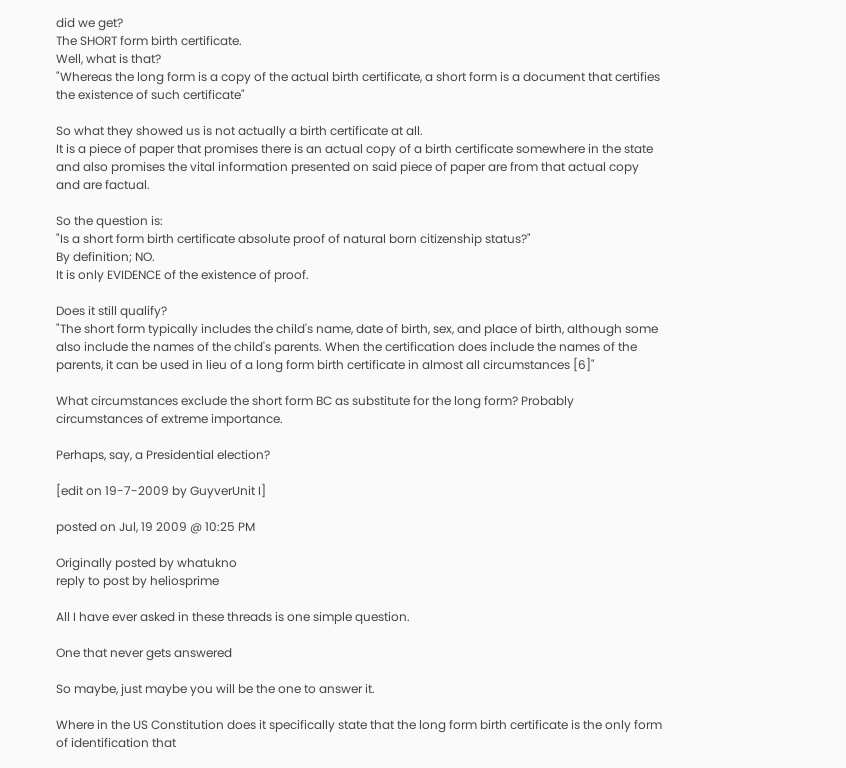did we get?
The SHORT form birth certificate.
Well, what is that?
"Whereas the long form is a copy of the actual birth certificate, a short form is a document that certifies the existence of such certificate"

So what they showed us is not actually a birth certificate at all.
It is a piece of paper that promises there is an actual copy of a birth certificate somewhere in the state and also promises the vital information presented on said piece of paper are from that actual copy and are factual.

So the question is:
"Is a short form birth certificate absolute proof of natural born citizenship status?"
By definition; NO.
It is only EVIDENCE of the existence of proof.

Does it still qualify?
"The short form typically includes the child's name, date of birth, sex, and place of birth, although some also include the names of the child's parents. When the certification does include the names of the parents, it can be used in lieu of a long form birth certificate in almost all circumstances [6]"

What circumstances exclude the short form BC as substitute for the long form? Probably circumstances of extreme importance.

Perhaps, say, a Presidential election?

[edit on 19-7-2009 by GuyverUnit I]

posted on Jul, 19 2009 @ 10:25 PM

Originally posted by whatukno
reply to post by heliosprime

All I have ever asked in these threads is one simple question.

One that never gets answered

So maybe, just maybe you will be the one to answer it.

Where in the US Constitution does it specifically state that the long form birth certificate is the only form of identification that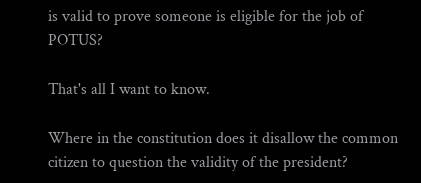is valid to prove someone is eligible for the job of POTUS?

That's all I want to know.

Where in the constitution does it disallow the common citizen to question the validity of the president?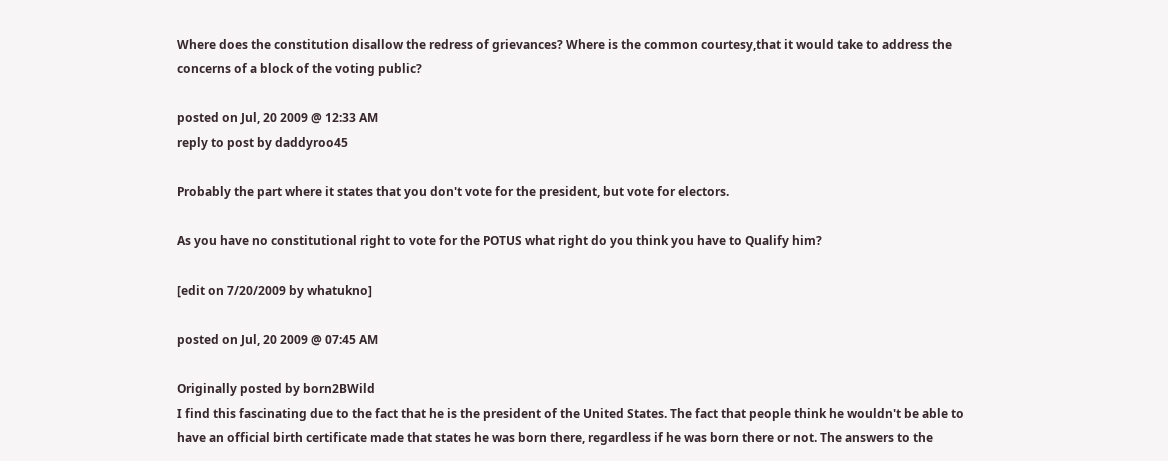Where does the constitution disallow the redress of grievances? Where is the common courtesy,that it would take to address the concerns of a block of the voting public?

posted on Jul, 20 2009 @ 12:33 AM
reply to post by daddyroo45

Probably the part where it states that you don't vote for the president, but vote for electors.

As you have no constitutional right to vote for the POTUS what right do you think you have to Qualify him?

[edit on 7/20/2009 by whatukno]

posted on Jul, 20 2009 @ 07:45 AM

Originally posted by born2BWild
I find this fascinating due to the fact that he is the president of the United States. The fact that people think he wouldn't be able to have an official birth certificate made that states he was born there, regardless if he was born there or not. The answers to the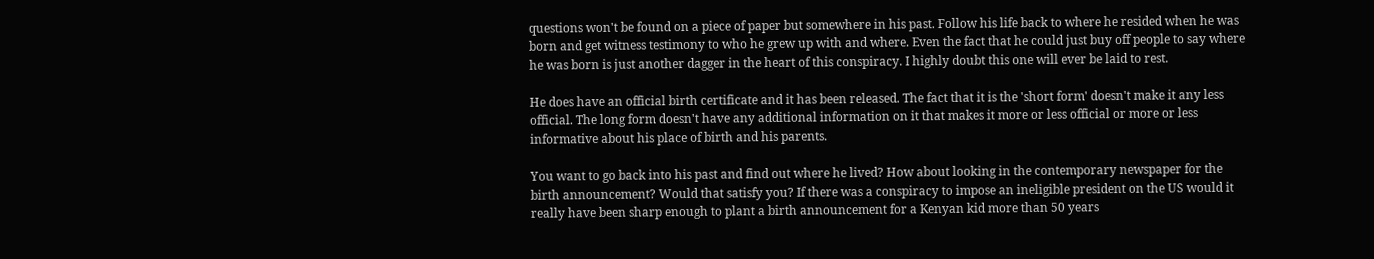questions won't be found on a piece of paper but somewhere in his past. Follow his life back to where he resided when he was born and get witness testimony to who he grew up with and where. Even the fact that he could just buy off people to say where he was born is just another dagger in the heart of this conspiracy. I highly doubt this one will ever be laid to rest.

He does have an official birth certificate and it has been released. The fact that it is the 'short form' doesn't make it any less official. The long form doesn't have any additional information on it that makes it more or less official or more or less informative about his place of birth and his parents.

You want to go back into his past and find out where he lived? How about looking in the contemporary newspaper for the birth announcement? Would that satisfy you? If there was a conspiracy to impose an ineligible president on the US would it really have been sharp enough to plant a birth announcement for a Kenyan kid more than 50 years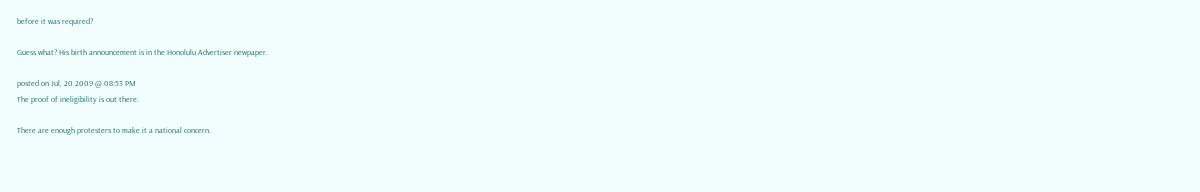before it was required?

Guess what? His birth announcement is in the Honolulu Advertiser newpaper.

posted on Jul, 20 2009 @ 08:53 PM
The proof of ineligibility is out there.

There are enough protesters to make it a national concern.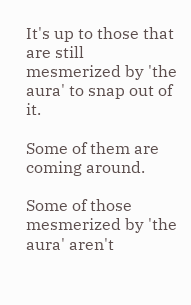It's up to those that are still mesmerized by 'the aura' to snap out of it.

Some of them are coming around.

Some of those mesmerized by 'the aura' aren't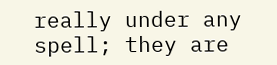really under any spell; they are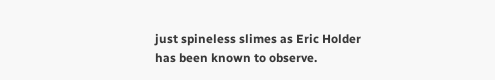just spineless slimes as Eric Holder has been known to observe.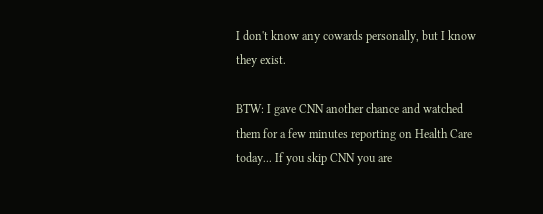I don't know any cowards personally, but I know they exist.

BTW: I gave CNN another chance and watched them for a few minutes reporting on Health Care today... If you skip CNN you are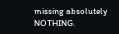missing absolutely NOTHING.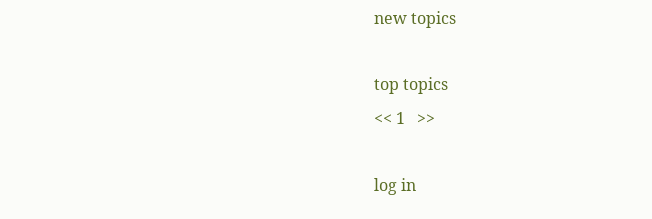new topics

top topics
<< 1   >>

log in